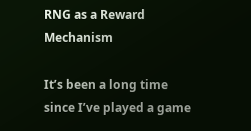RNG as a Reward Mechanism

It’s been a long time since I’ve played a game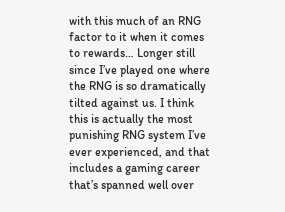with this much of an RNG factor to it when it comes to rewards… Longer still since I’ve played one where the RNG is so dramatically tilted against us. I think this is actually the most punishing RNG system I’ve ever experienced, and that includes a gaming career that’s spanned well over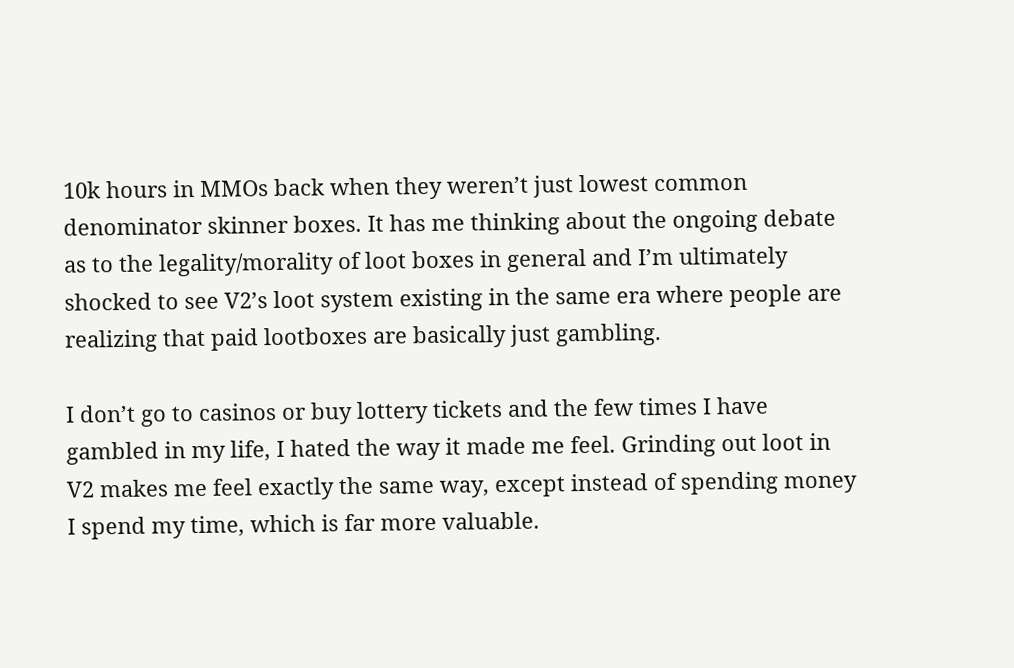10k hours in MMOs back when they weren’t just lowest common denominator skinner boxes. It has me thinking about the ongoing debate as to the legality/morality of loot boxes in general and I’m ultimately shocked to see V2’s loot system existing in the same era where people are realizing that paid lootboxes are basically just gambling.

I don’t go to casinos or buy lottery tickets and the few times I have gambled in my life, I hated the way it made me feel. Grinding out loot in V2 makes me feel exactly the same way, except instead of spending money I spend my time, which is far more valuable.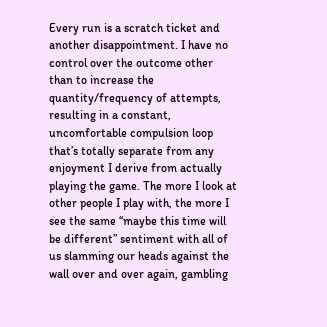Every run is a scratch ticket and another disappointment. I have no control over the outcome other than to increase the quantity/frequency of attempts, resulting in a constant, uncomfortable compulsion loop that’s totally separate from any enjoyment I derive from actually playing the game. The more I look at other people I play with, the more I see the same “maybe this time will be different” sentiment with all of us slamming our heads against the wall over and over again, gambling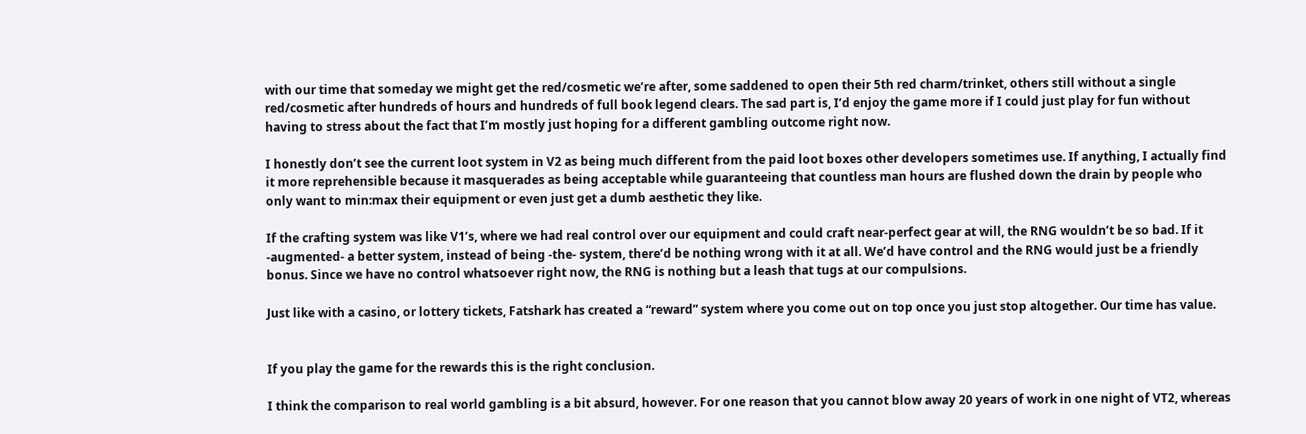with our time that someday we might get the red/cosmetic we’re after, some saddened to open their 5th red charm/trinket, others still without a single red/cosmetic after hundreds of hours and hundreds of full book legend clears. The sad part is, I’d enjoy the game more if I could just play for fun without having to stress about the fact that I’m mostly just hoping for a different gambling outcome right now.

I honestly don’t see the current loot system in V2 as being much different from the paid loot boxes other developers sometimes use. If anything, I actually find it more reprehensible because it masquerades as being acceptable while guaranteeing that countless man hours are flushed down the drain by people who only want to min:max their equipment or even just get a dumb aesthetic they like.

If the crafting system was like V1’s, where we had real control over our equipment and could craft near-perfect gear at will, the RNG wouldn’t be so bad. If it -augmented- a better system, instead of being -the- system, there’d be nothing wrong with it at all. We’d have control and the RNG would just be a friendly bonus. Since we have no control whatsoever right now, the RNG is nothing but a leash that tugs at our compulsions.

Just like with a casino, or lottery tickets, Fatshark has created a “reward” system where you come out on top once you just stop altogether. Our time has value.


If you play the game for the rewards this is the right conclusion.

I think the comparison to real world gambling is a bit absurd, however. For one reason that you cannot blow away 20 years of work in one night of VT2, whereas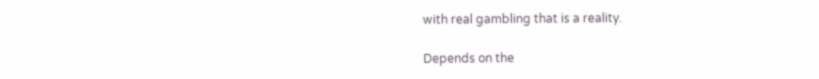with real gambling that is a reality.

Depends on the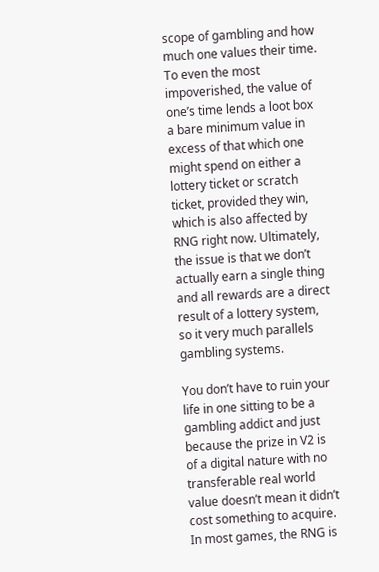scope of gambling and how much one values their time. To even the most impoverished, the value of one’s time lends a loot box a bare minimum value in excess of that which one might spend on either a lottery ticket or scratch ticket, provided they win, which is also affected by RNG right now. Ultimately, the issue is that we don’t actually earn a single thing and all rewards are a direct result of a lottery system, so it very much parallels gambling systems.

You don’t have to ruin your life in one sitting to be a gambling addict and just because the prize in V2 is of a digital nature with no transferable real world value doesn’t mean it didn’t cost something to acquire. In most games, the RNG is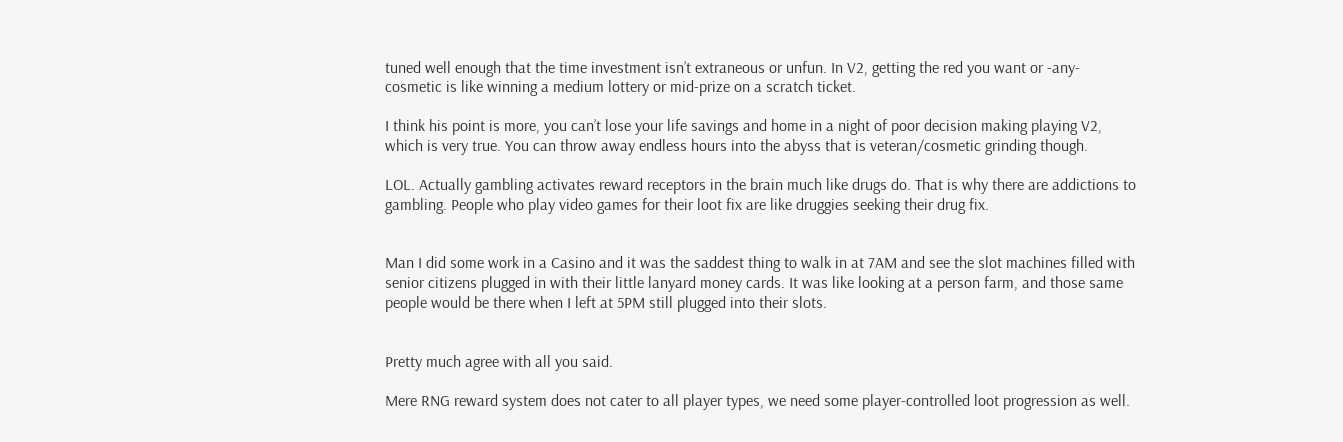tuned well enough that the time investment isn’t extraneous or unfun. In V2, getting the red you want or -any- cosmetic is like winning a medium lottery or mid-prize on a scratch ticket.

I think his point is more, you can’t lose your life savings and home in a night of poor decision making playing V2, which is very true. You can throw away endless hours into the abyss that is veteran/cosmetic grinding though.

LOL. Actually gambling activates reward receptors in the brain much like drugs do. That is why there are addictions to gambling. People who play video games for their loot fix are like druggies seeking their drug fix.


Man I did some work in a Casino and it was the saddest thing to walk in at 7AM and see the slot machines filled with senior citizens plugged in with their little lanyard money cards. It was like looking at a person farm, and those same people would be there when I left at 5PM still plugged into their slots.


Pretty much agree with all you said.

Mere RNG reward system does not cater to all player types, we need some player-controlled loot progression as well.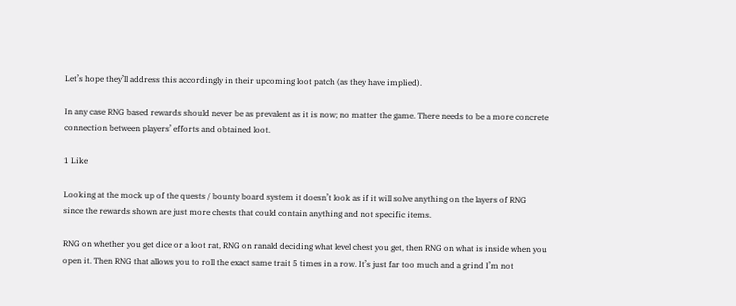Let’s hope they’ll address this accordingly in their upcoming loot patch (as they have implied).

In any case RNG based rewards should never be as prevalent as it is now; no matter the game. There needs to be a more concrete connection between players’ efforts and obtained loot.

1 Like

Looking at the mock up of the quests / bounty board system it doesn’t look as if it will solve anything on the layers of RNG since the rewards shown are just more chests that could contain anything and not specific items.

RNG on whether you get dice or a loot rat, RNG on ranald deciding what level chest you get, then RNG on what is inside when you open it. Then RNG that allows you to roll the exact same trait 5 times in a row. It’s just far too much and a grind I’m not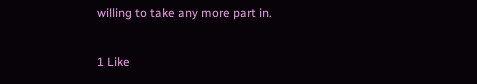willing to take any more part in.

1 Like